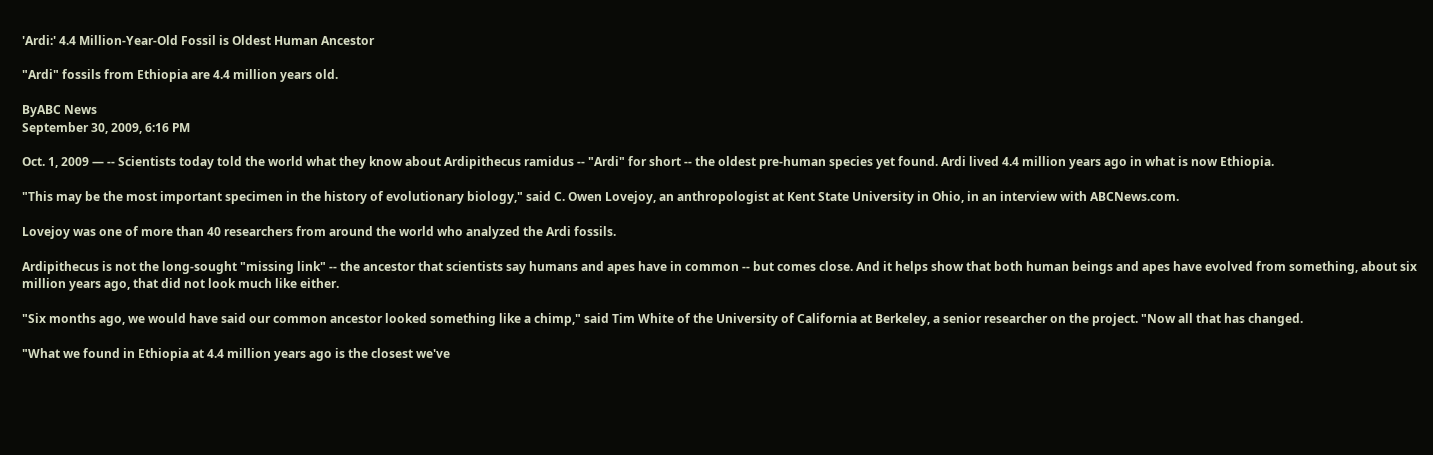'Ardi:' 4.4 Million-Year-Old Fossil is Oldest Human Ancestor

"Ardi" fossils from Ethiopia are 4.4 million years old.

ByABC News
September 30, 2009, 6:16 PM

Oct. 1, 2009 — -- Scientists today told the world what they know about Ardipithecus ramidus -- "Ardi" for short -- the oldest pre-human species yet found. Ardi lived 4.4 million years ago in what is now Ethiopia.

"This may be the most important specimen in the history of evolutionary biology," said C. Owen Lovejoy, an anthropologist at Kent State University in Ohio, in an interview with ABCNews.com.

Lovejoy was one of more than 40 researchers from around the world who analyzed the Ardi fossils.

Ardipithecus is not the long-sought "missing link" -- the ancestor that scientists say humans and apes have in common -- but comes close. And it helps show that both human beings and apes have evolved from something, about six million years ago, that did not look much like either.

"Six months ago, we would have said our common ancestor looked something like a chimp," said Tim White of the University of California at Berkeley, a senior researcher on the project. "Now all that has changed.

"What we found in Ethiopia at 4.4 million years ago is the closest we've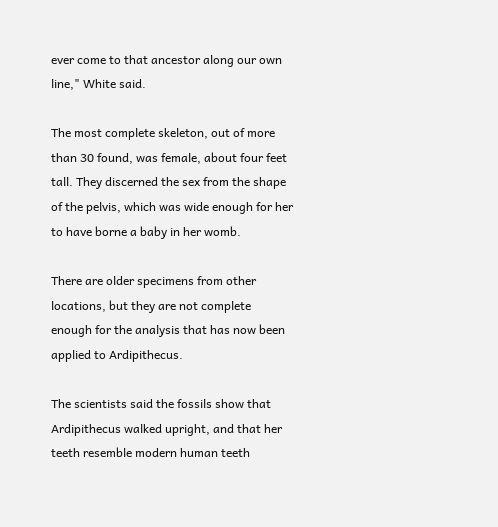ever come to that ancestor along our own line," White said.

The most complete skeleton, out of more than 30 found, was female, about four feet tall. They discerned the sex from the shape of the pelvis, which was wide enough for her to have borne a baby in her womb.

There are older specimens from other locations, but they are not complete enough for the analysis that has now been applied to Ardipithecus.

The scientists said the fossils show that Ardipithecus walked upright, and that her teeth resemble modern human teeth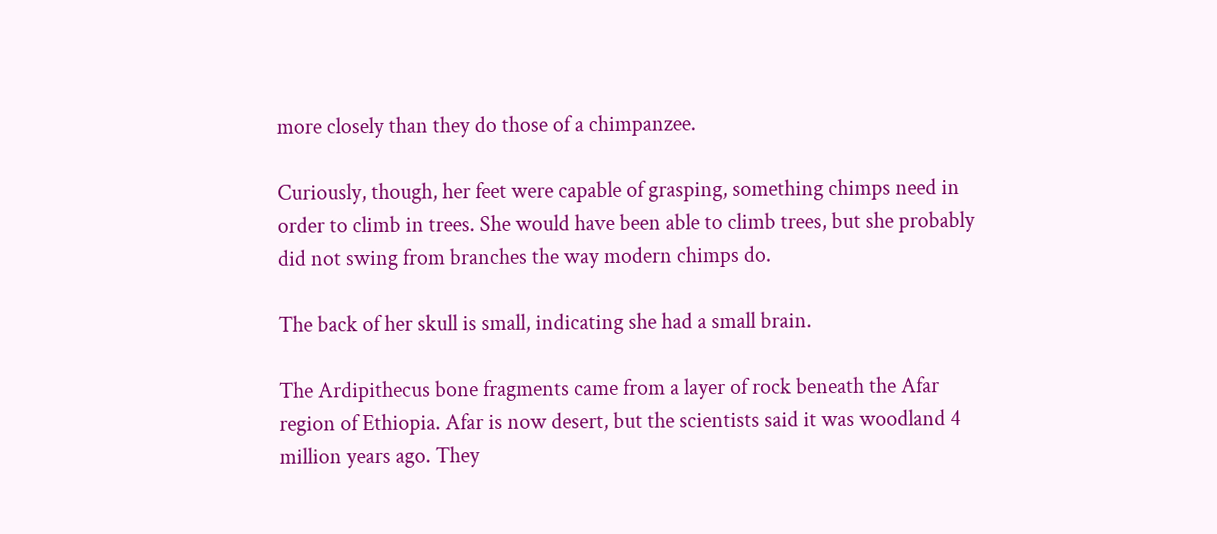more closely than they do those of a chimpanzee.

Curiously, though, her feet were capable of grasping, something chimps need in order to climb in trees. She would have been able to climb trees, but she probably did not swing from branches the way modern chimps do.

The back of her skull is small, indicating she had a small brain.

The Ardipithecus bone fragments came from a layer of rock beneath the Afar region of Ethiopia. Afar is now desert, but the scientists said it was woodland 4 million years ago. They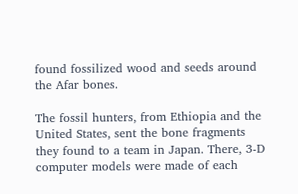found fossilized wood and seeds around the Afar bones.

The fossil hunters, from Ethiopia and the United States, sent the bone fragments they found to a team in Japan. There, 3-D computer models were made of each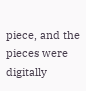piece, and the pieces were digitally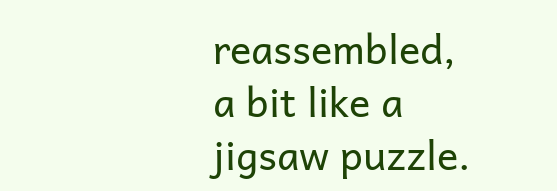reassembled, a bit like a jigsaw puzzle.